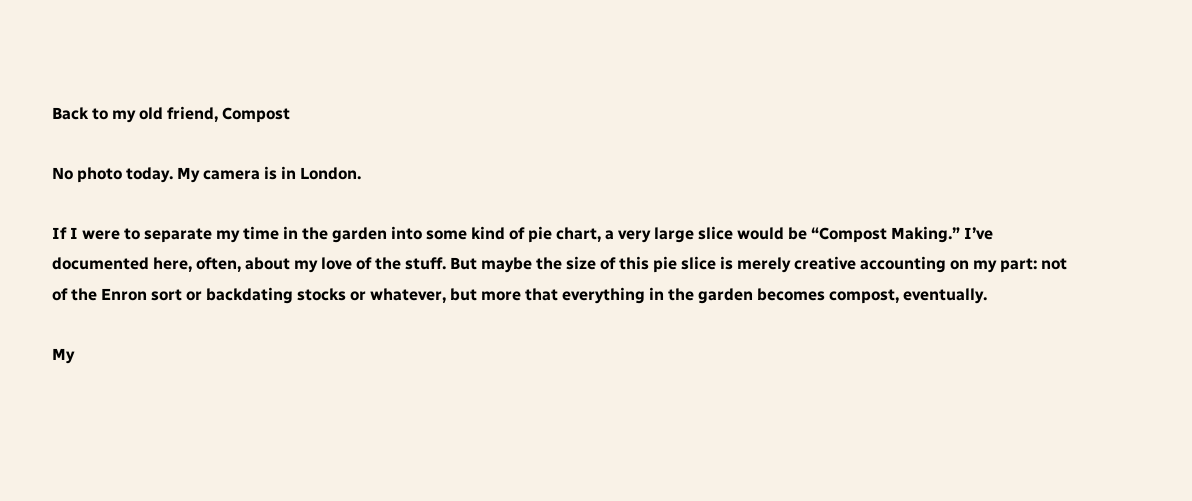Back to my old friend, Compost

No photo today. My camera is in London.

If I were to separate my time in the garden into some kind of pie chart, a very large slice would be “Compost Making.” I’ve documented here, often, about my love of the stuff. But maybe the size of this pie slice is merely creative accounting on my part: not of the Enron sort or backdating stocks or whatever, but more that everything in the garden becomes compost, eventually.

My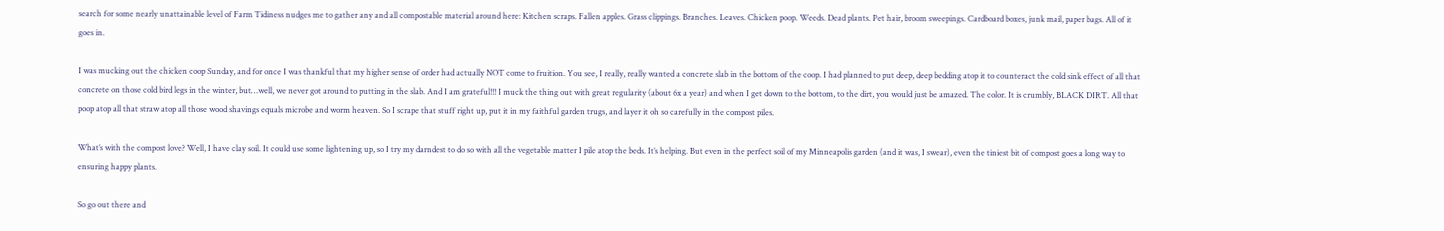search for some nearly unattainable level of Farm Tidiness nudges me to gather any and all compostable material around here: Kitchen scraps. Fallen apples. Grass clippings. Branches. Leaves. Chicken poop. Weeds. Dead plants. Pet hair, broom sweepings. Cardboard boxes, junk mail, paper bags. All of it goes in.

I was mucking out the chicken coop Sunday, and for once I was thankful that my higher sense of order had actually NOT come to fruition. You see, I really, really wanted a concrete slab in the bottom of the coop. I had planned to put deep, deep bedding atop it to counteract the cold sink effect of all that concrete on those cold bird legs in the winter, but…well, we never got around to putting in the slab. And I am grateful!!! I muck the thing out with great regularity (about 6x a year) and when I get down to the bottom, to the dirt, you would just be amazed. The color. It is crumbly, BLACK DIRT. All that poop atop all that straw atop all those wood shavings equals microbe and worm heaven. So I scrape that stuff right up, put it in my faithful garden trugs, and layer it oh so carefully in the compost piles.

What’s with the compost love? Well, I have clay soil. It could use some lightening up, so I try my darndest to do so with all the vegetable matter I pile atop the beds. It’s helping. But even in the perfect soil of my Minneapolis garden (and it was, I swear), even the tiniest bit of compost goes a long way to ensuring happy plants.

So go out there and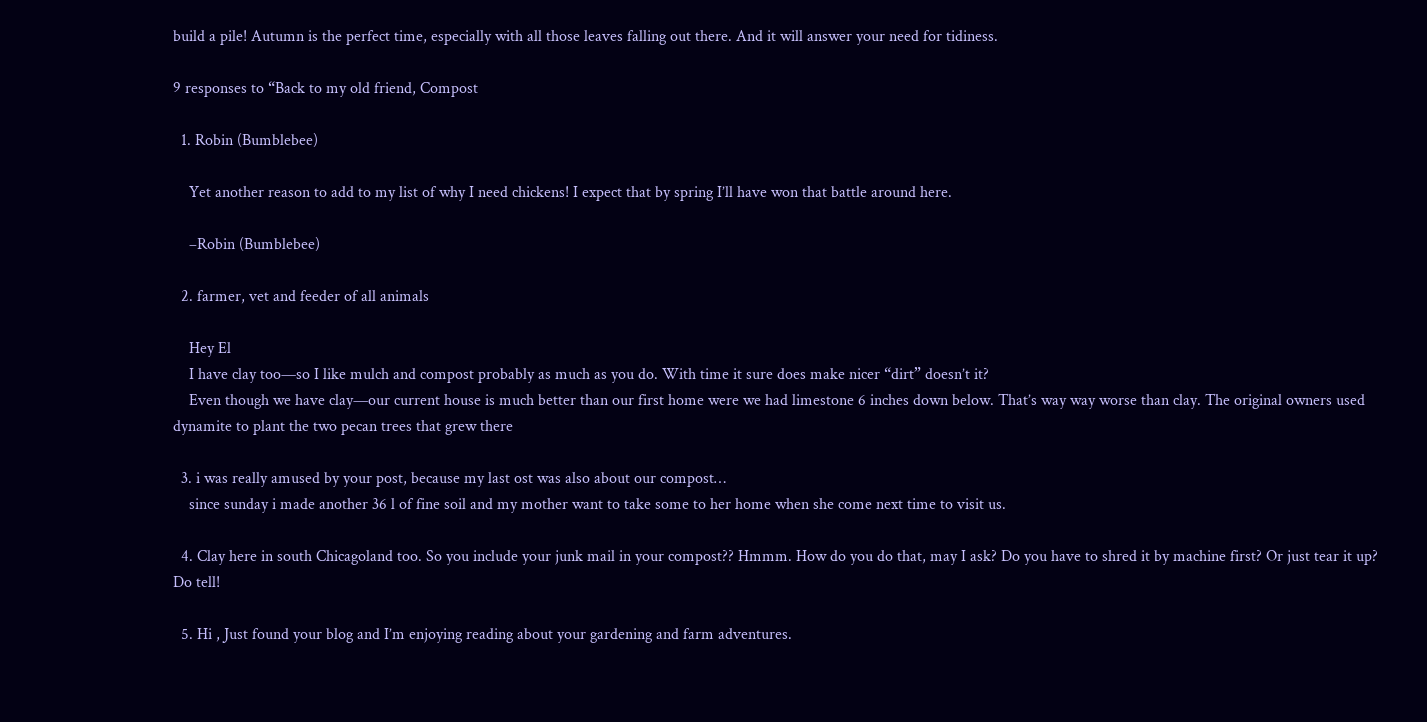build a pile! Autumn is the perfect time, especially with all those leaves falling out there. And it will answer your need for tidiness.

9 responses to “Back to my old friend, Compost

  1. Robin (Bumblebee)

    Yet another reason to add to my list of why I need chickens! I expect that by spring I’ll have won that battle around here.

    –Robin (Bumblebee)

  2. farmer, vet and feeder of all animals

    Hey El
    I have clay too—so I like mulch and compost probably as much as you do. With time it sure does make nicer “dirt” doesn’t it?
    Even though we have clay—our current house is much better than our first home were we had limestone 6 inches down below. That’s way way worse than clay. The original owners used dynamite to plant the two pecan trees that grew there

  3. i was really amused by your post, because my last ost was also about our compost…
    since sunday i made another 36 l of fine soil and my mother want to take some to her home when she come next time to visit us.

  4. Clay here in south Chicagoland too. So you include your junk mail in your compost?? Hmmm. How do you do that, may I ask? Do you have to shred it by machine first? Or just tear it up? Do tell!

  5. Hi , Just found your blog and I’m enjoying reading about your gardening and farm adventures.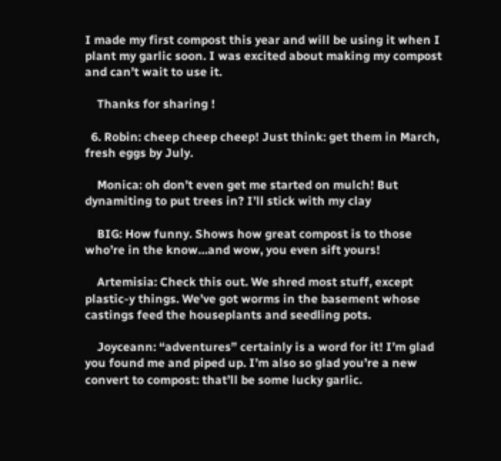I made my first compost this year and will be using it when I plant my garlic soon. I was excited about making my compost and can’t wait to use it.

    Thanks for sharing !

  6. Robin: cheep cheep cheep! Just think: get them in March, fresh eggs by July.

    Monica: oh don’t even get me started on mulch! But dynamiting to put trees in? I’ll stick with my clay

    BIG: How funny. Shows how great compost is to those who’re in the know…and wow, you even sift yours!

    Artemisia: Check this out. We shred most stuff, except plastic-y things. We’ve got worms in the basement whose castings feed the houseplants and seedling pots.

    Joyceann: “adventures” certainly is a word for it! I’m glad you found me and piped up. I’m also so glad you’re a new convert to compost: that’ll be some lucky garlic.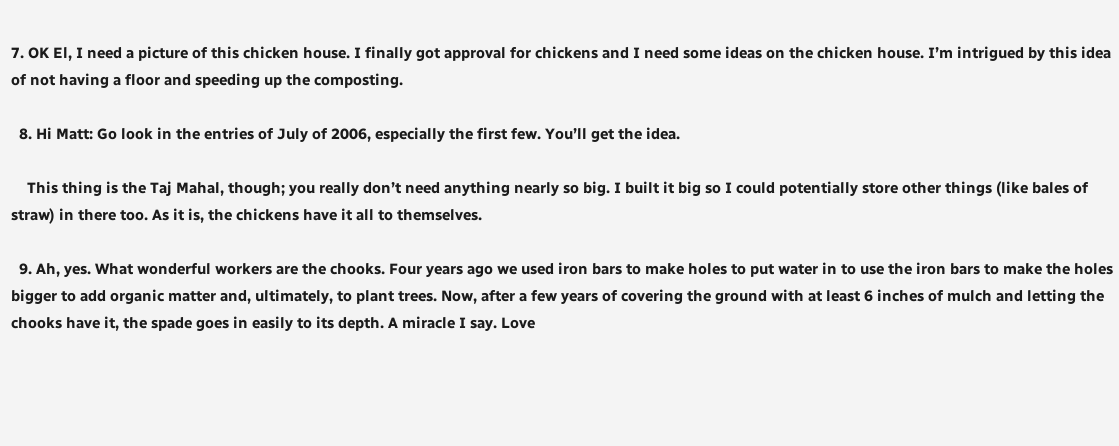7. OK El, I need a picture of this chicken house. I finally got approval for chickens and I need some ideas on the chicken house. I’m intrigued by this idea of not having a floor and speeding up the composting.

  8. Hi Matt: Go look in the entries of July of 2006, especially the first few. You’ll get the idea.

    This thing is the Taj Mahal, though; you really don’t need anything nearly so big. I built it big so I could potentially store other things (like bales of straw) in there too. As it is, the chickens have it all to themselves.

  9. Ah, yes. What wonderful workers are the chooks. Four years ago we used iron bars to make holes to put water in to use the iron bars to make the holes bigger to add organic matter and, ultimately, to plant trees. Now, after a few years of covering the ground with at least 6 inches of mulch and letting the chooks have it, the spade goes in easily to its depth. A miracle I say. Love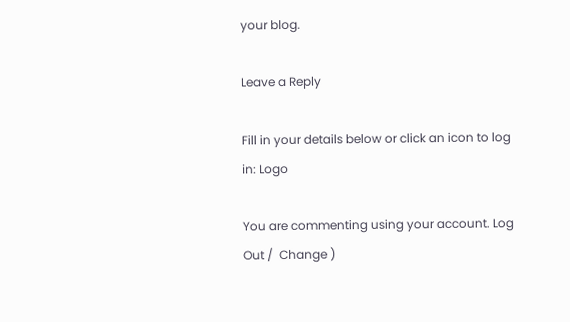your blog.

Leave a Reply

Fill in your details below or click an icon to log in: Logo

You are commenting using your account. Log Out /  Change )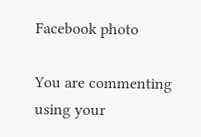Facebook photo

You are commenting using your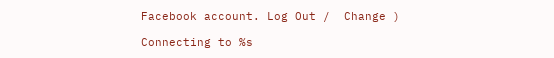Facebook account. Log Out /  Change )

Connecting to %s